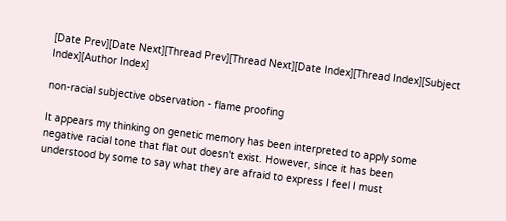[Date Prev][Date Next][Thread Prev][Thread Next][Date Index][Thread Index][Subject Index][Author Index]

non-racial subjective observation - flame proofing

It appears my thinking on genetic memory has been interpreted to apply some
negative racial tone that flat out doesn't exist. However, since it has been
understood by some to say what they are afraid to express I feel I must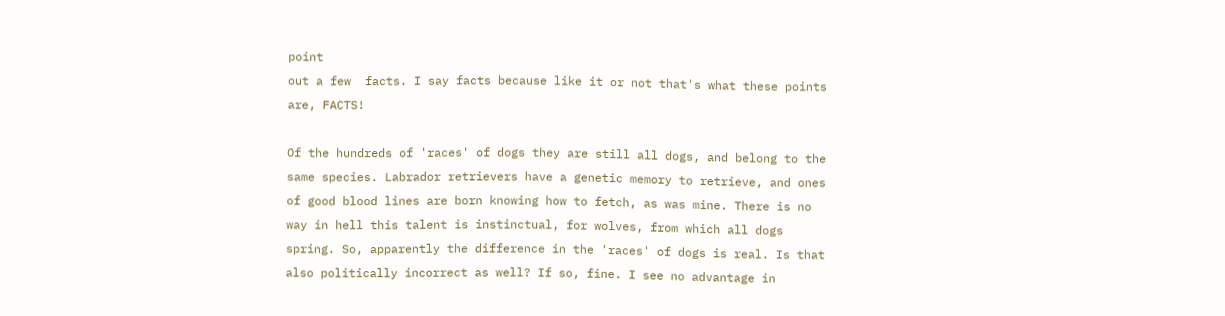point
out a few  facts. I say facts because like it or not that's what these points
are, FACTS!

Of the hundreds of 'races' of dogs they are still all dogs, and belong to the
same species. Labrador retrievers have a genetic memory to retrieve, and ones
of good blood lines are born knowing how to fetch, as was mine. There is no
way in hell this talent is instinctual, for wolves, from which all dogs
spring. So, apparently the difference in the 'races' of dogs is real. Is that
also politically incorrect as well? If so, fine. I see no advantage in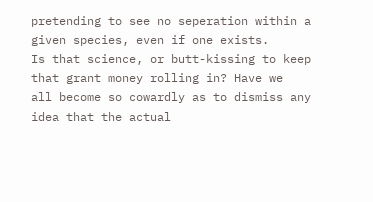pretending to see no seperation within a given species, even if one exists.
Is that science, or butt-kissing to keep that grant money rolling in? Have we
all become so cowardly as to dismiss any idea that the actual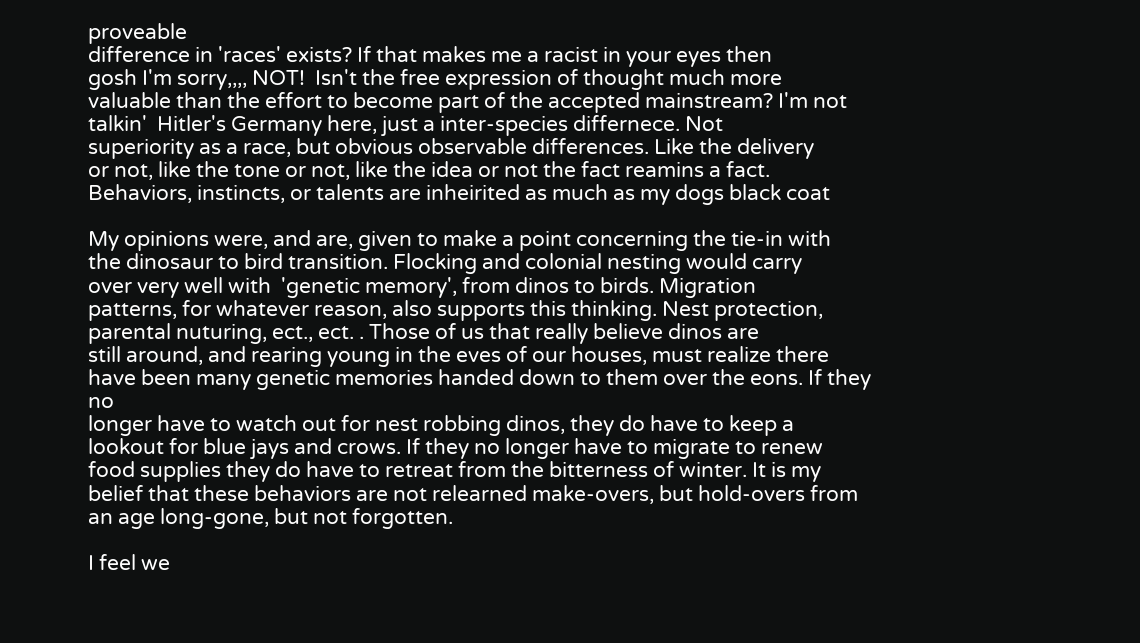proveable
difference in 'races' exists? If that makes me a racist in your eyes then
gosh I'm sorry,,,, NOT!  Isn't the free expression of thought much more
valuable than the effort to become part of the accepted mainstream? I'm not
talkin'  Hitler's Germany here, just a inter-species differnece. Not
superiority as a race, but obvious observable differences. Like the delivery
or not, like the tone or not, like the idea or not the fact reamins a fact.
Behaviors, instincts, or talents are inheirited as much as my dogs black coat

My opinions were, and are, given to make a point concerning the tie-in with
the dinosaur to bird transition. Flocking and colonial nesting would carry
over very well with  'genetic memory', from dinos to birds. Migration
patterns, for whatever reason, also supports this thinking. Nest protection,
parental nuturing, ect., ect. . Those of us that really believe dinos are
still around, and rearing young in the eves of our houses, must realize there
have been many genetic memories handed down to them over the eons. If they no
longer have to watch out for nest robbing dinos, they do have to keep a
lookout for blue jays and crows. If they no longer have to migrate to renew
food supplies they do have to retreat from the bitterness of winter. It is my
belief that these behaviors are not relearned make-overs, but hold-overs from
an age long-gone, but not forgotten.

I feel we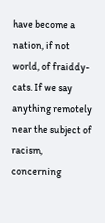have become a nation, if not world, of fraiddy-cats. If we say
anything remotely near the subject of racism, concerning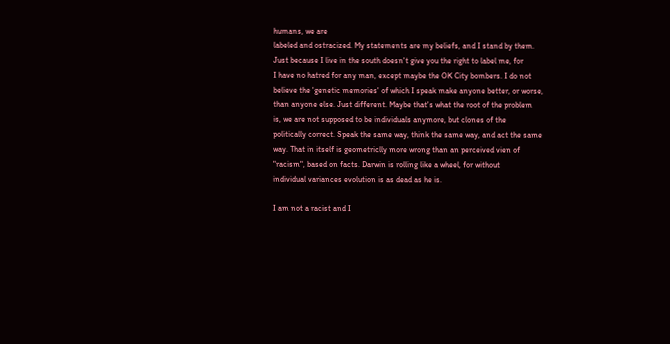humans, we are
labeled and ostracized. My statements are my beliefs, and I stand by them.
Just because I live in the south doesn't give you the right to label me, for
I have no hatred for any man, except maybe the OK City bombers. I do not
believe the 'genetic memories' of which I speak make anyone better, or worse,
than anyone else. Just different. Maybe that's what the root of the problem
is, we are not supposed to be individuals anymore, but clones of the
politically correct. Speak the same way, think the same way, and act the same
way. That in itself is geometriclly more wrong than an perceived vien of
"racism", based on facts. Darwin is rolling like a wheel, for without
individual variances evolution is as dead as he is.

I am not a racist and I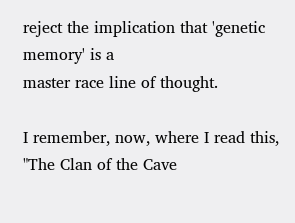reject the implication that 'genetic memory' is a
master race line of thought.

I remember, now, where I read this, "The Clan of the Cave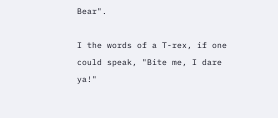Bear".

I the words of a T-rex, if one could speak, "Bite me, I dare ya!"